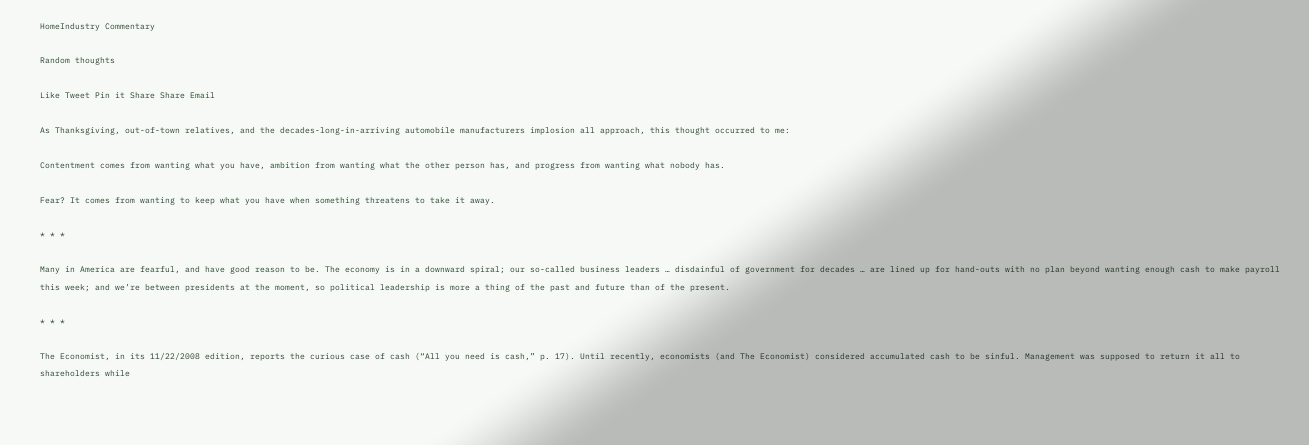HomeIndustry Commentary

Random thoughts

Like Tweet Pin it Share Share Email

As Thanksgiving, out-of-town relatives, and the decades-long-in-arriving automobile manufacturers implosion all approach, this thought occurred to me:

Contentment comes from wanting what you have, ambition from wanting what the other person has, and progress from wanting what nobody has.

Fear? It comes from wanting to keep what you have when something threatens to take it away.

* * *

Many in America are fearful, and have good reason to be. The economy is in a downward spiral; our so-called business leaders … disdainful of government for decades … are lined up for hand-outs with no plan beyond wanting enough cash to make payroll this week; and we’re between presidents at the moment, so political leadership is more a thing of the past and future than of the present.

* * *

The Economist, in its 11/22/2008 edition, reports the curious case of cash (“All you need is cash,” p. 17). Until recently, economists (and The Economist) considered accumulated cash to be sinful. Management was supposed to return it all to shareholders while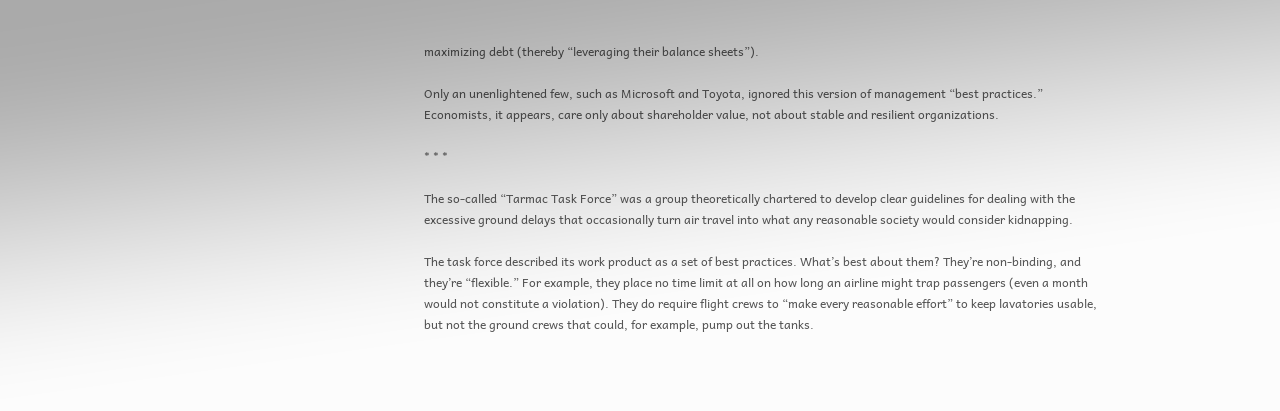maximizing debt (thereby “leveraging their balance sheets”).

Only an unenlightened few, such as Microsoft and Toyota, ignored this version of management “best practices.” Economists, it appears, care only about shareholder value, not about stable and resilient organizations.

* * *

The so-called “Tarmac Task Force” was a group theoretically chartered to develop clear guidelines for dealing with the excessive ground delays that occasionally turn air travel into what any reasonable society would consider kidnapping.

The task force described its work product as a set of best practices. What’s best about them? They’re non-binding, and they’re “flexible.” For example, they place no time limit at all on how long an airline might trap passengers (even a month would not constitute a violation). They do require flight crews to “make every reasonable effort” to keep lavatories usable, but not the ground crews that could, for example, pump out the tanks.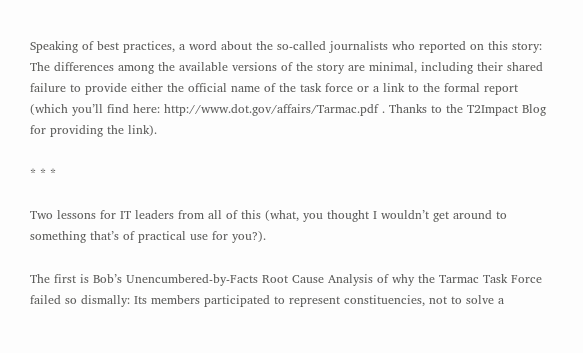Speaking of best practices, a word about the so-called journalists who reported on this story: The differences among the available versions of the story are minimal, including their shared failure to provide either the official name of the task force or a link to the formal report (which you’ll find here: http://www.dot.gov/affairs/Tarmac.pdf . Thanks to the T2Impact Blog for providing the link).

* * *

Two lessons for IT leaders from all of this (what, you thought I wouldn’t get around to something that’s of practical use for you?).

The first is Bob’s Unencumbered-by-Facts Root Cause Analysis of why the Tarmac Task Force failed so dismally: Its members participated to represent constituencies, not to solve a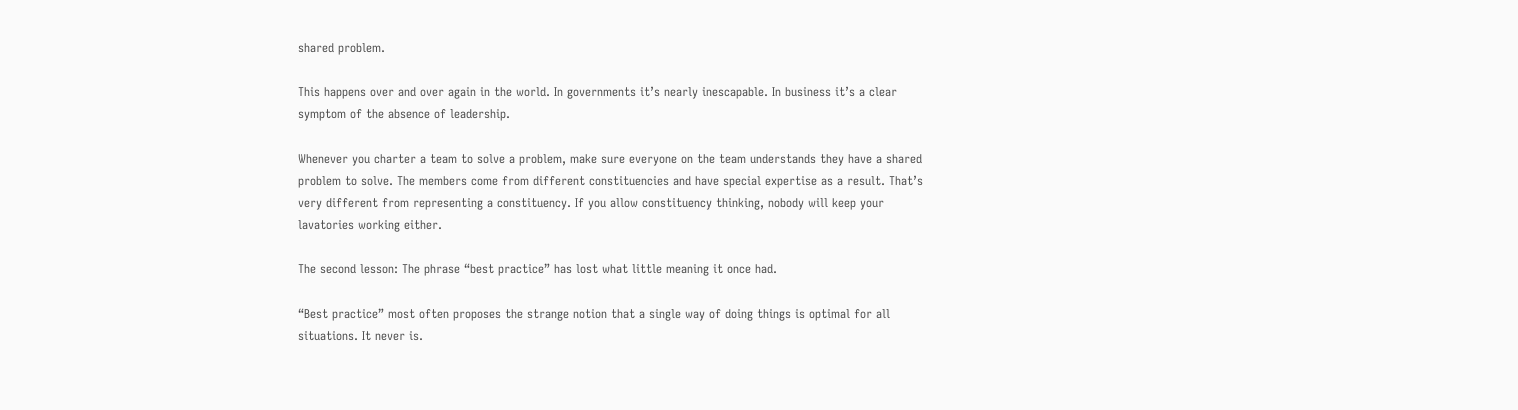shared problem.

This happens over and over again in the world. In governments it’s nearly inescapable. In business it’s a clear symptom of the absence of leadership.

Whenever you charter a team to solve a problem, make sure everyone on the team understands they have a shared problem to solve. The members come from different constituencies and have special expertise as a result. That’s very different from representing a constituency. If you allow constituency thinking, nobody will keep your lavatories working either.

The second lesson: The phrase “best practice” has lost what little meaning it once had.

“Best practice” most often proposes the strange notion that a single way of doing things is optimal for all situations. It never is.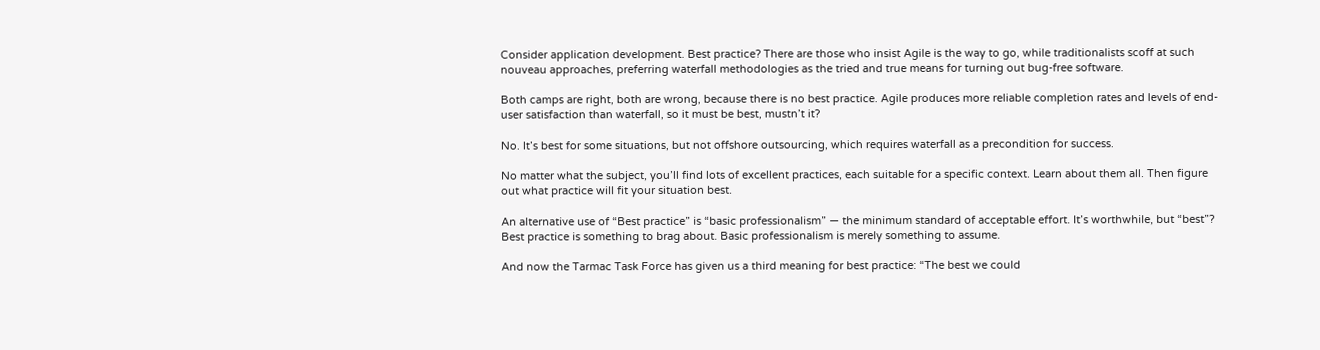Consider application development. Best practice? There are those who insist Agile is the way to go, while traditionalists scoff at such nouveau approaches, preferring waterfall methodologies as the tried and true means for turning out bug-free software.

Both camps are right, both are wrong, because there is no best practice. Agile produces more reliable completion rates and levels of end-user satisfaction than waterfall, so it must be best, mustn’t it?

No. It’s best for some situations, but not offshore outsourcing, which requires waterfall as a precondition for success.

No matter what the subject, you’ll find lots of excellent practices, each suitable for a specific context. Learn about them all. Then figure out what practice will fit your situation best.

An alternative use of “Best practice” is “basic professionalism” — the minimum standard of acceptable effort. It’s worthwhile, but “best”? Best practice is something to brag about. Basic professionalism is merely something to assume.

And now the Tarmac Task Force has given us a third meaning for best practice: “The best we could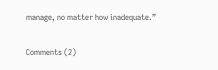manage, no matter how inadequate.”


Comments (2)